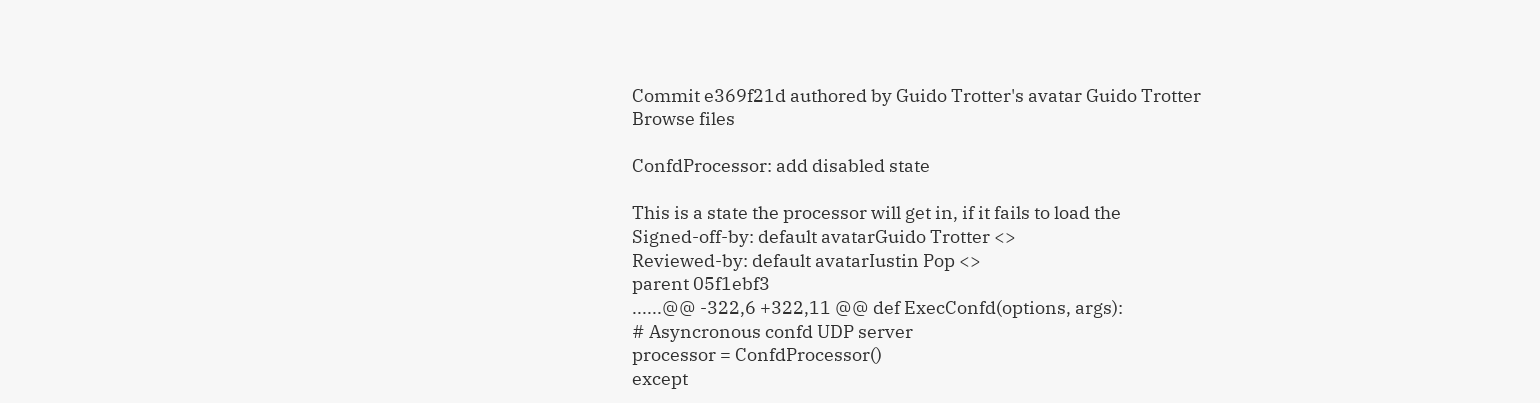Commit e369f21d authored by Guido Trotter's avatar Guido Trotter
Browse files

ConfdProcessor: add disabled state

This is a state the processor will get in, if it fails to load the
Signed-off-by: default avatarGuido Trotter <>
Reviewed-by: default avatarIustin Pop <>
parent 05f1ebf3
......@@ -322,6 +322,11 @@ def ExecConfd(options, args):
# Asyncronous confd UDP server
processor = ConfdProcessor()
except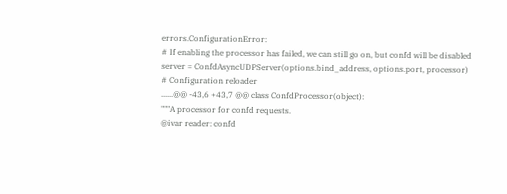errors.ConfigurationError:
# If enabling the processor has failed, we can still go on, but confd will be disabled
server = ConfdAsyncUDPServer(options.bind_address, options.port, processor)
# Configuration reloader
......@@ -43,6 +43,7 @@ class ConfdProcessor(object):
"""A processor for confd requests.
@ivar reader: confd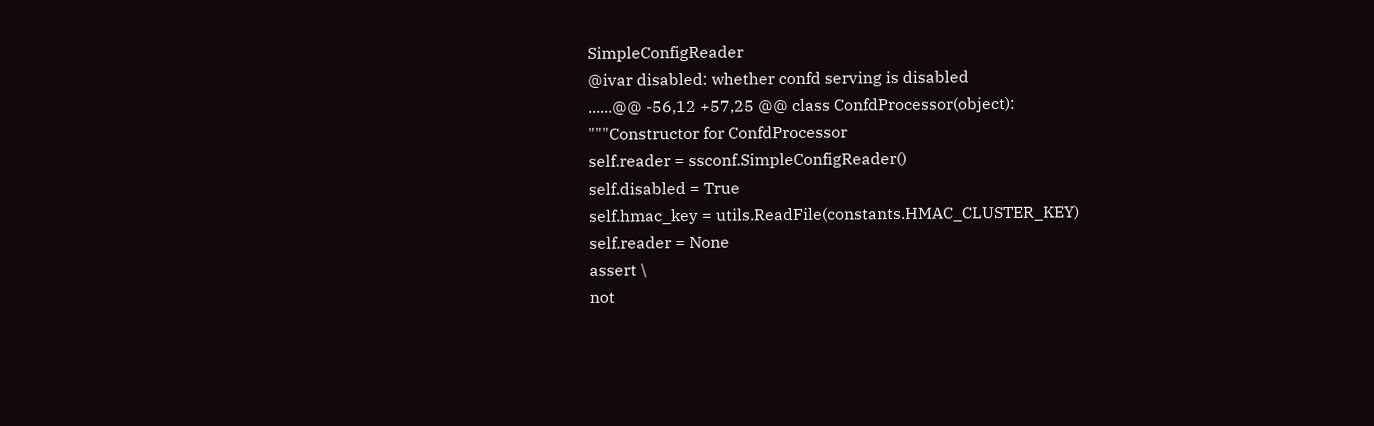SimpleConfigReader
@ivar disabled: whether confd serving is disabled
......@@ -56,12 +57,25 @@ class ConfdProcessor(object):
"""Constructor for ConfdProcessor
self.reader = ssconf.SimpleConfigReader()
self.disabled = True
self.hmac_key = utils.ReadFile(constants.HMAC_CLUSTER_KEY)
self.reader = None
assert \
not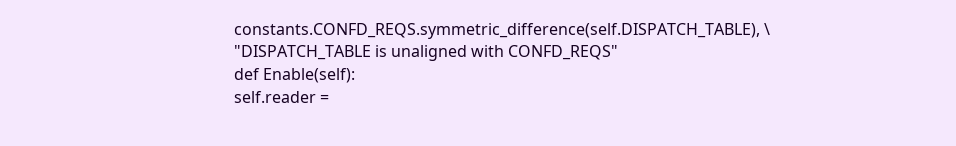constants.CONFD_REQS.symmetric_difference(self.DISPATCH_TABLE), \
"DISPATCH_TABLE is unaligned with CONFD_REQS"
def Enable(self):
self.reader =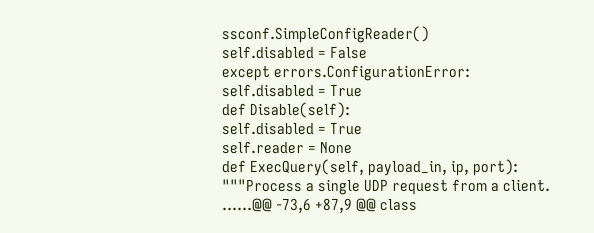ssconf.SimpleConfigReader()
self.disabled = False
except errors.ConfigurationError:
self.disabled = True
def Disable(self):
self.disabled = True
self.reader = None
def ExecQuery(self, payload_in, ip, port):
"""Process a single UDP request from a client.
......@@ -73,6 +87,9 @@ class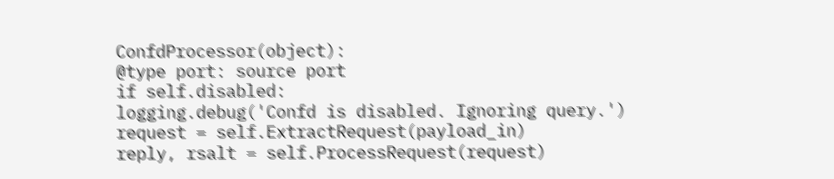ConfdProcessor(object):
@type port: source port
if self.disabled:
logging.debug('Confd is disabled. Ignoring query.')
request = self.ExtractRequest(payload_in)
reply, rsalt = self.ProcessRequest(request)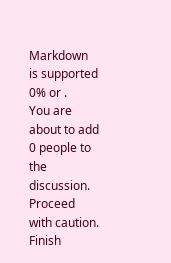Markdown is supported
0% or .
You are about to add 0 people to the discussion. Proceed with caution.
Finish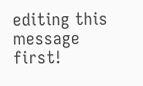editing this message first!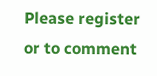Please register or to comment